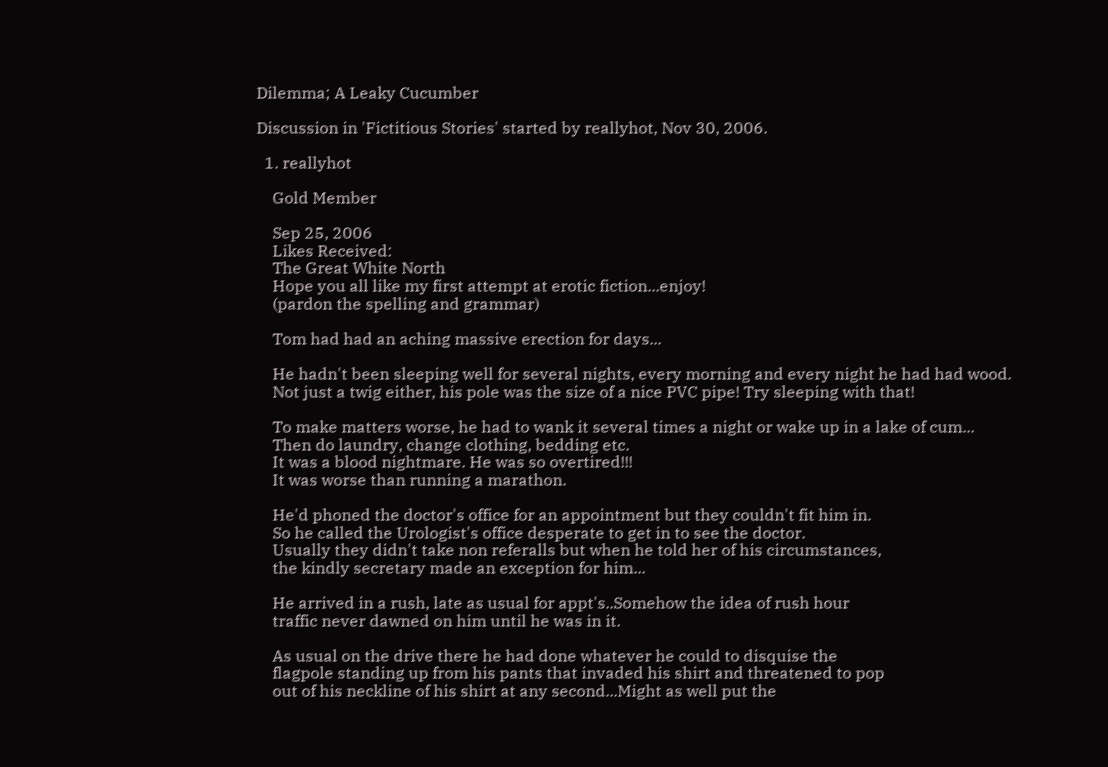Dilemma; A Leaky Cucumber

Discussion in 'Fictitious Stories' started by reallyhot, Nov 30, 2006.

  1. reallyhot

    Gold Member

    Sep 25, 2006
    Likes Received:
    The Great White North
    Hope you all like my first attempt at erotic fiction...enjoy!
    (pardon the spelling and grammar)

    Tom had had an aching massive erection for days...

    He hadn't been sleeping well for several nights, every morning and every night he had had wood.
    Not just a twig either, his pole was the size of a nice PVC pipe! Try sleeping with that!

    To make matters worse, he had to wank it several times a night or wake up in a lake of cum...
    Then do laundry, change clothing, bedding etc.
    It was a blood nightmare. He was so overtired!!!
    It was worse than running a marathon.

    He'd phoned the doctor's office for an appointment but they couldn't fit him in.
    So he called the Urologist's office desperate to get in to see the doctor.
    Usually they didn't take non referalls but when he told her of his circumstances,
    the kindly secretary made an exception for him...

    He arrived in a rush, late as usual for appt's..Somehow the idea of rush hour
    traffic never dawned on him until he was in it.

    As usual on the drive there he had done whatever he could to disquise the
    flagpole standing up from his pants that invaded his shirt and threatened to pop
    out of his neckline of his shirt at any second...Might as well put the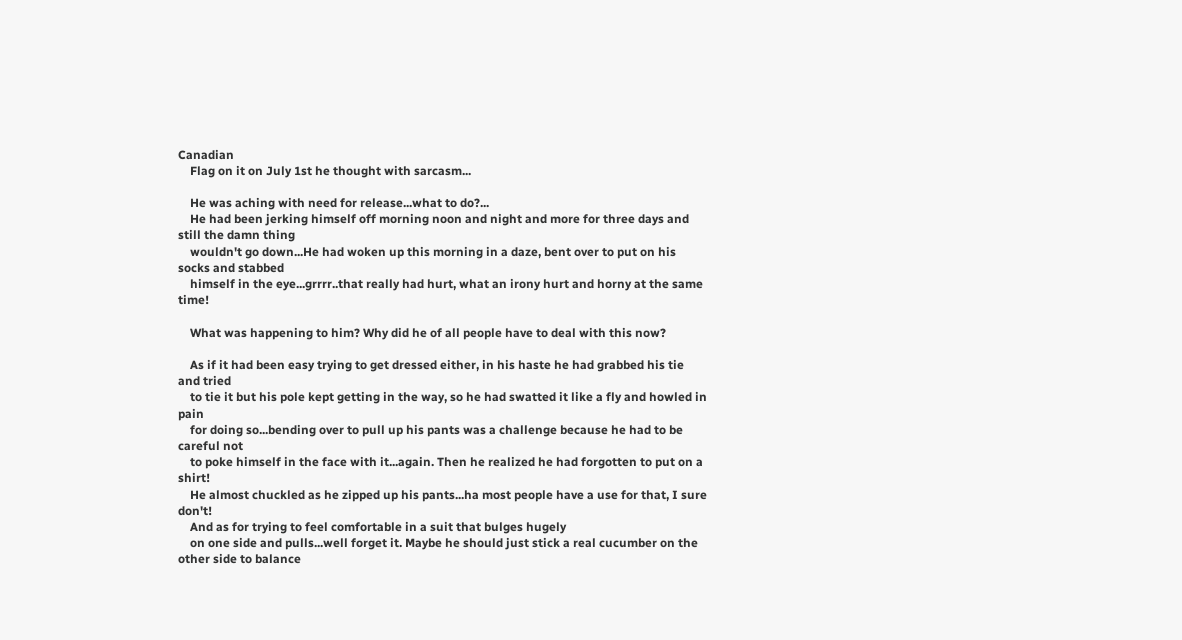Canadian
    Flag on it on July 1st he thought with sarcasm...

    He was aching with need for release...what to do?...
    He had been jerking himself off morning noon and night and more for three days and still the damn thing
    wouldn't go down...He had woken up this morning in a daze, bent over to put on his socks and stabbed
    himself in the eye...grrrr..that really had hurt, what an irony hurt and horny at the same time!

    What was happening to him? Why did he of all people have to deal with this now?

    As if it had been easy trying to get dressed either, in his haste he had grabbed his tie and tried
    to tie it but his pole kept getting in the way, so he had swatted it like a fly and howled in pain
    for doing so...bending over to pull up his pants was a challenge because he had to be careful not
    to poke himself in the face with it...again. Then he realized he had forgotten to put on a shirt!
    He almost chuckled as he zipped up his pants...ha most people have a use for that, I sure don't!
    And as for trying to feel comfortable in a suit that bulges hugely
    on one side and pulls...well forget it. Maybe he should just stick a real cucumber on the other side to balance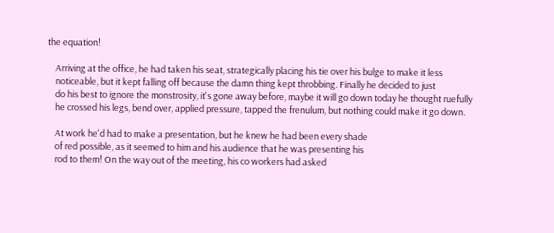the equation!

    Arriving at the office, he had taken his seat, strategically placing his tie over his bulge to make it less
    noticeable, but it kept falling off because the damn thing kept throbbing. Finally he decided to just
    do his best to ignore the monstrosity, it's gone away before, maybe it will go down today he thought ruefully
    he crossed his legs, bend over, applied pressure, tapped the frenulum, but nothing could make it go down.

    At work he'd had to make a presentation, but he knew he had been every shade
    of red possible, as it seemed to him and his audience that he was presenting his
    rod to them! On the way out of the meeting, his co workers had asked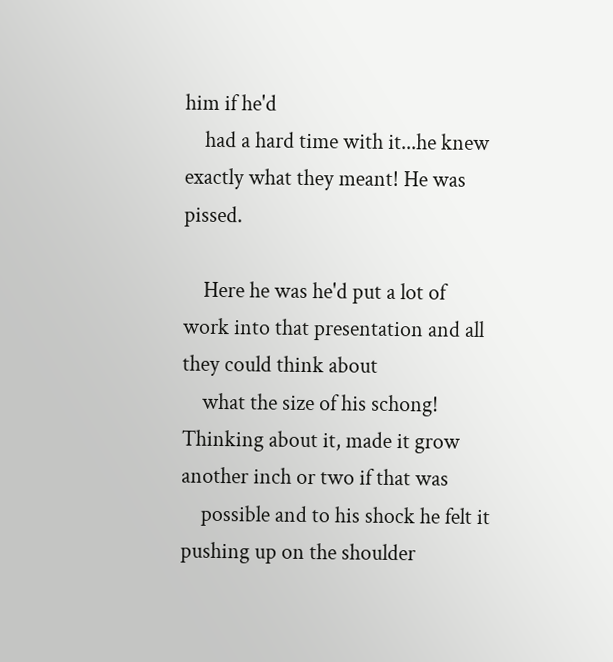him if he'd
    had a hard time with it...he knew exactly what they meant! He was pissed.

    Here he was he'd put a lot of work into that presentation and all they could think about
    what the size of his schong! Thinking about it, made it grow another inch or two if that was
    possible and to his shock he felt it pushing up on the shoulder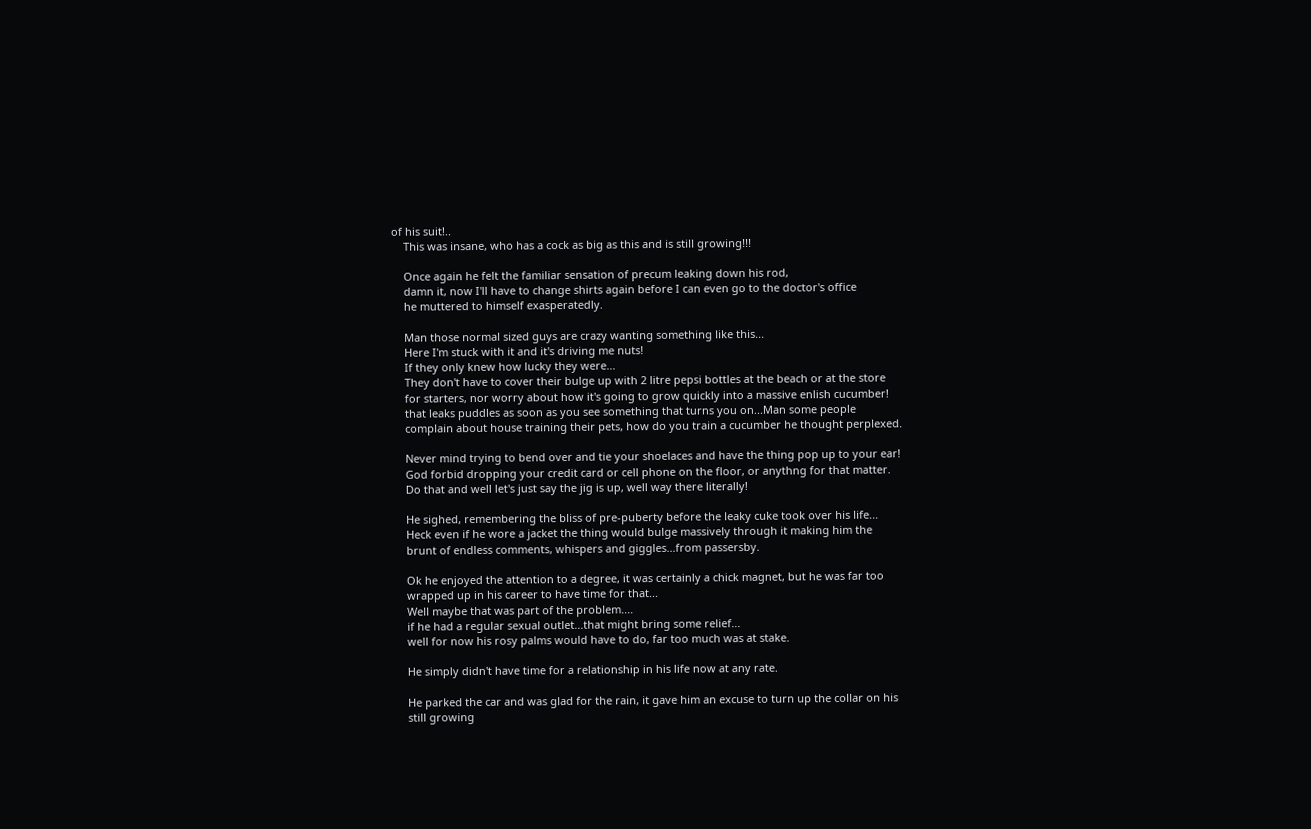of his suit!..
    This was insane, who has a cock as big as this and is still growing!!!

    Once again he felt the familiar sensation of precum leaking down his rod,
    damn it, now I'll have to change shirts again before I can even go to the doctor's office
    he muttered to himself exasperatedly.

    Man those normal sized guys are crazy wanting something like this...
    Here I'm stuck with it and it's driving me nuts!
    If they only knew how lucky they were...
    They don't have to cover their bulge up with 2 litre pepsi bottles at the beach or at the store
    for starters, nor worry about how it's going to grow quickly into a massive enlish cucumber!
    that leaks puddles as soon as you see something that turns you on...Man some people
    complain about house training their pets, how do you train a cucumber he thought perplexed.

    Never mind trying to bend over and tie your shoelaces and have the thing pop up to your ear!
    God forbid dropping your credit card or cell phone on the floor, or anythng for that matter.
    Do that and well let's just say the jig is up, well way there literally!

    He sighed, remembering the bliss of pre-puberty before the leaky cuke took over his life...
    Heck even if he wore a jacket the thing would bulge massively through it making him the
    brunt of endless comments, whispers and giggles...from passersby.

    Ok he enjoyed the attention to a degree, it was certainly a chick magnet, but he was far too
    wrapped up in his career to have time for that...
    Well maybe that was part of the problem....
    if he had a regular sexual outlet...that might bring some relief...
    well for now his rosy palms would have to do, far too much was at stake.

    He simply didn't have time for a relationship in his life now at any rate.

    He parked the car and was glad for the rain, it gave him an excuse to turn up the collar on his
    still growing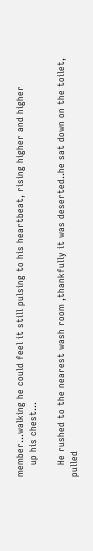member...walking he could feel it still pulsing to his heartbeat, rising higher and higher
    up his chest...

    He rushed to the nearest wash room ,thankfully it was deserted..he sat down on the toilet, pulled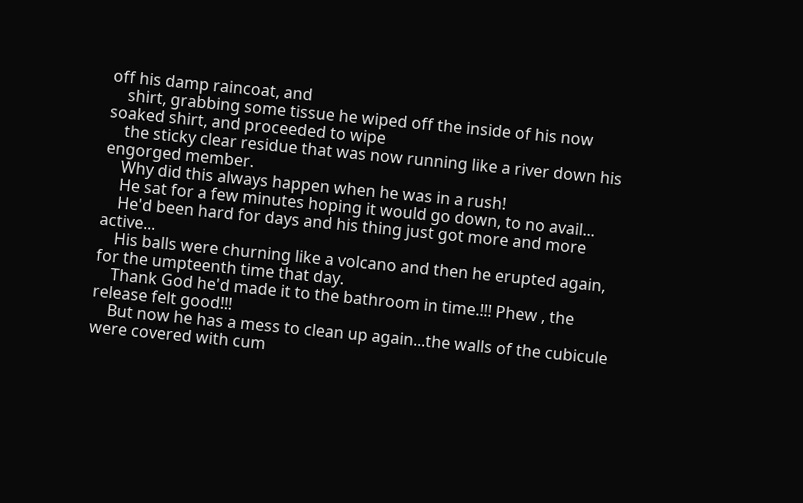off his damp raincoat, and
    shirt, grabbing some tissue he wiped off the inside of his now soaked shirt, and proceeded to wipe
    the sticky clear residue that was now running like a river down his engorged member.
    Why did this always happen when he was in a rush!
    He sat for a few minutes hoping it would go down, to no avail...
    He'd been hard for days and his thing just got more and more active...
    His balls were churning like a volcano and then he erupted again, for the umpteenth time that day.
    Thank God he'd made it to the bathroom in time.!!! Phew , the release felt good!!!
    But now he has a mess to clean up again...the walls of the cubicule were covered with cum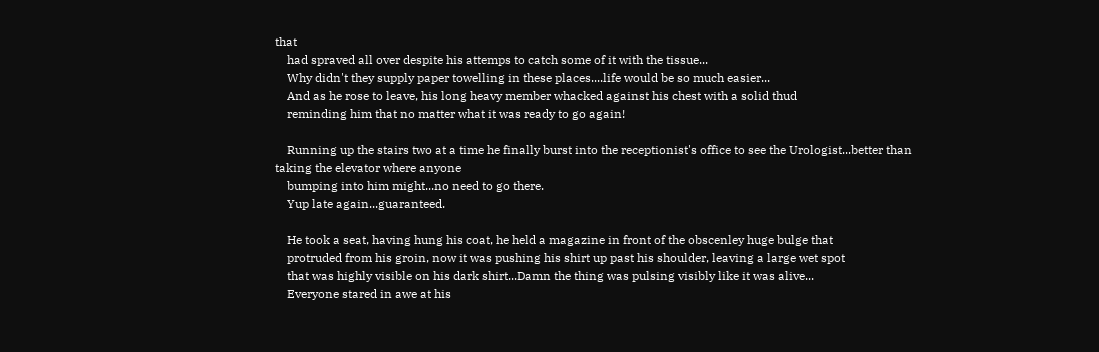that
    had spraved all over despite his attemps to catch some of it with the tissue...
    Why didn't they supply paper towelling in these places....life would be so much easier...
    And as he rose to leave, his long heavy member whacked against his chest with a solid thud
    reminding him that no matter what it was ready to go again!

    Running up the stairs two at a time he finally burst into the receptionist's office to see the Urologist...better than taking the elevator where anyone
    bumping into him might...no need to go there.
    Yup late again...guaranteed.

    He took a seat, having hung his coat, he held a magazine in front of the obscenley huge bulge that
    protruded from his groin, now it was pushing his shirt up past his shoulder, leaving a large wet spot
    that was highly visible on his dark shirt...Damn the thing was pulsing visibly like it was alive...
    Everyone stared in awe at his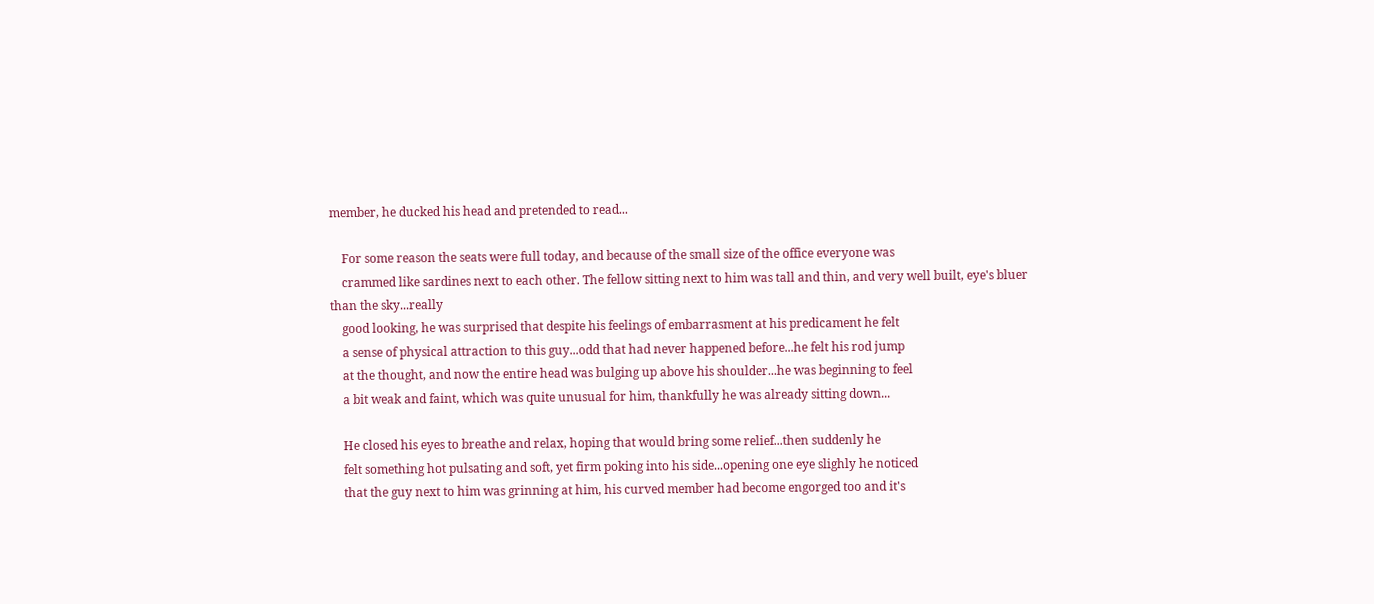member, he ducked his head and pretended to read...

    For some reason the seats were full today, and because of the small size of the office everyone was
    crammed like sardines next to each other. The fellow sitting next to him was tall and thin, and very well built, eye's bluer than the sky...really
    good looking, he was surprised that despite his feelings of embarrasment at his predicament he felt
    a sense of physical attraction to this guy...odd that had never happened before...he felt his rod jump
    at the thought, and now the entire head was bulging up above his shoulder...he was beginning to feel
    a bit weak and faint, which was quite unusual for him, thankfully he was already sitting down...

    He closed his eyes to breathe and relax, hoping that would bring some relief...then suddenly he
    felt something hot pulsating and soft, yet firm poking into his side...opening one eye slighly he noticed
    that the guy next to him was grinning at him, his curved member had become engorged too and it's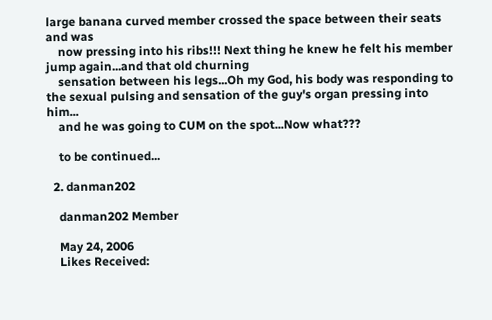large banana curved member crossed the space between their seats and was
    now pressing into his ribs!!! Next thing he knew he felt his member jump again...and that old churning
    sensation between his legs...Oh my God, his body was responding to the sexual pulsing and sensation of the guy's organ pressing into him...
    and he was going to CUM on the spot...Now what???

    to be continued...

  2. danman202

    danman202 Member

    May 24, 2006
    Likes Received: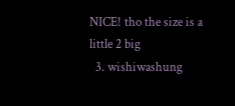NICE! tho the size is a little 2 big
  3. wishiwashung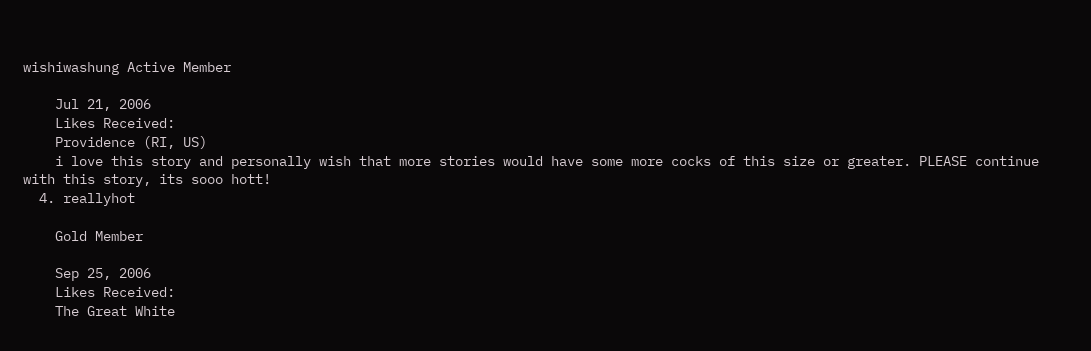wishiwashung Active Member

    Jul 21, 2006
    Likes Received:
    Providence (RI, US)
    i love this story and personally wish that more stories would have some more cocks of this size or greater. PLEASE continue with this story, its sooo hott!
  4. reallyhot

    Gold Member

    Sep 25, 2006
    Likes Received:
    The Great White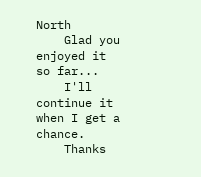North
    Glad you enjoyed it so far...
    I'll continue it when I get a chance.
    Thanks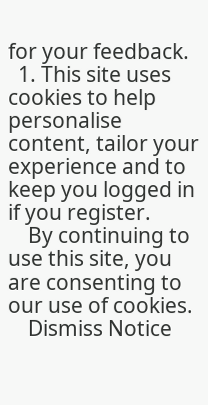for your feedback.
  1. This site uses cookies to help personalise content, tailor your experience and to keep you logged in if you register.
    By continuing to use this site, you are consenting to our use of cookies.
    Dismiss Notice